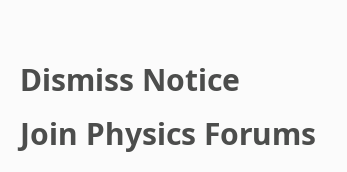Dismiss Notice
Join Physics Forums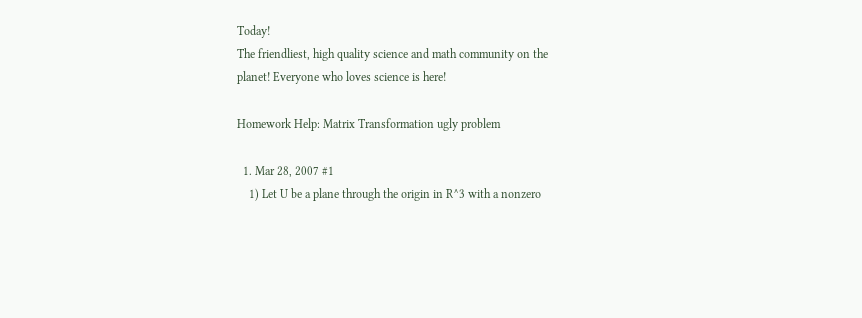Today!
The friendliest, high quality science and math community on the planet! Everyone who loves science is here!

Homework Help: Matrix Transformation ugly problem

  1. Mar 28, 2007 #1
    1) Let U be a plane through the origin in R^3 with a nonzero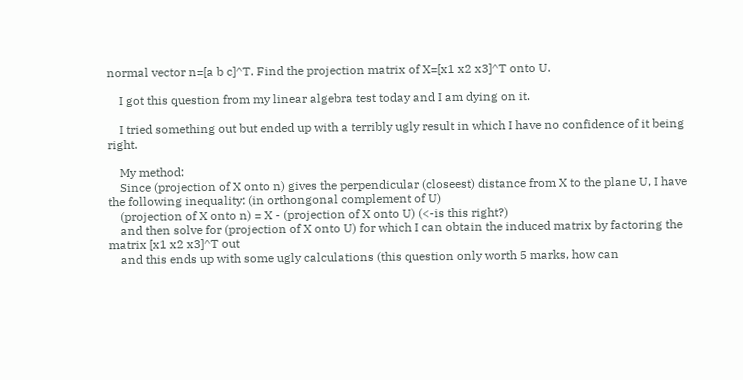normal vector n=[a b c]^T. Find the projection matrix of X=[x1 x2 x3]^T onto U.

    I got this question from my linear algebra test today and I am dying on it.

    I tried something out but ended up with a terribly ugly result in which I have no confidence of it being right.

    My method:
    Since (projection of X onto n) gives the perpendicular (closeest) distance from X to the plane U, I have the following inequality: (in orthongonal complement of U)
    (projection of X onto n) = X - (projection of X onto U) (<-is this right?)
    and then solve for (projection of X onto U) for which I can obtain the induced matrix by factoring the matrix [x1 x2 x3]^T out
    and this ends up with some ugly calculations (this question only worth 5 marks, how can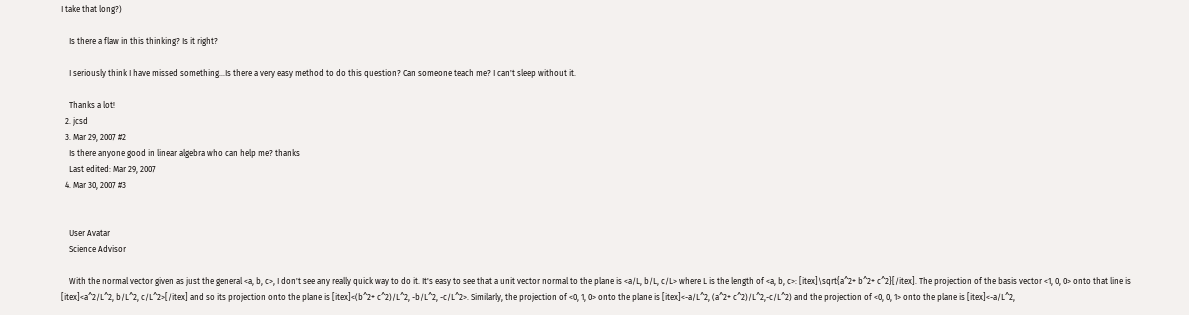I take that long?)

    Is there a flaw in this thinking? Is it right?

    I seriously think I have missed something...Is there a very easy method to do this question? Can someone teach me? I can't sleep without it.

    Thanks a lot!
  2. jcsd
  3. Mar 29, 2007 #2
    Is there anyone good in linear algebra who can help me? thanks
    Last edited: Mar 29, 2007
  4. Mar 30, 2007 #3


    User Avatar
    Science Advisor

    With the normal vector given as just the general <a, b, c>, I don't see any really quick way to do it. It's easy to see that a unit vector normal to the plane is <a/L, b/L, c/L> where L is the length of <a, b, c>: [itex]\sqrt{a^2+ b^2+ c^2}[/itex]. The projection of the basis vector <1, 0, 0> onto that line is [itex]<a^2/L^2, b/L^2, c/L^2>[/itex] and so its projection onto the plane is [itex]<(b^2+ c^2)/L^2, -b/L^2, -c/L^2>. Similarly, the projection of <0, 1, 0> onto the plane is [itex]<-a/L^2, (a^2+ c^2)/L^2,-c/L^2) and the projection of <0, 0, 1> onto the plane is [itex]<-a/L^2,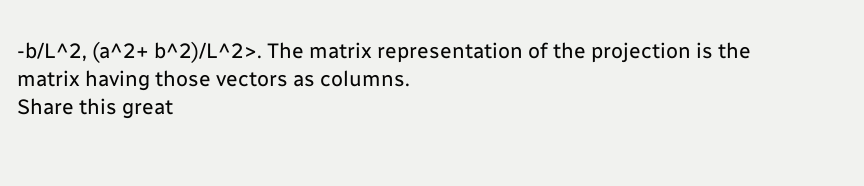-b/L^2, (a^2+ b^2)/L^2>. The matrix representation of the projection is the matrix having those vectors as columns.
Share this great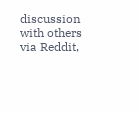discussion with others via Reddit,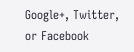Google+, Twitter, or Facebook